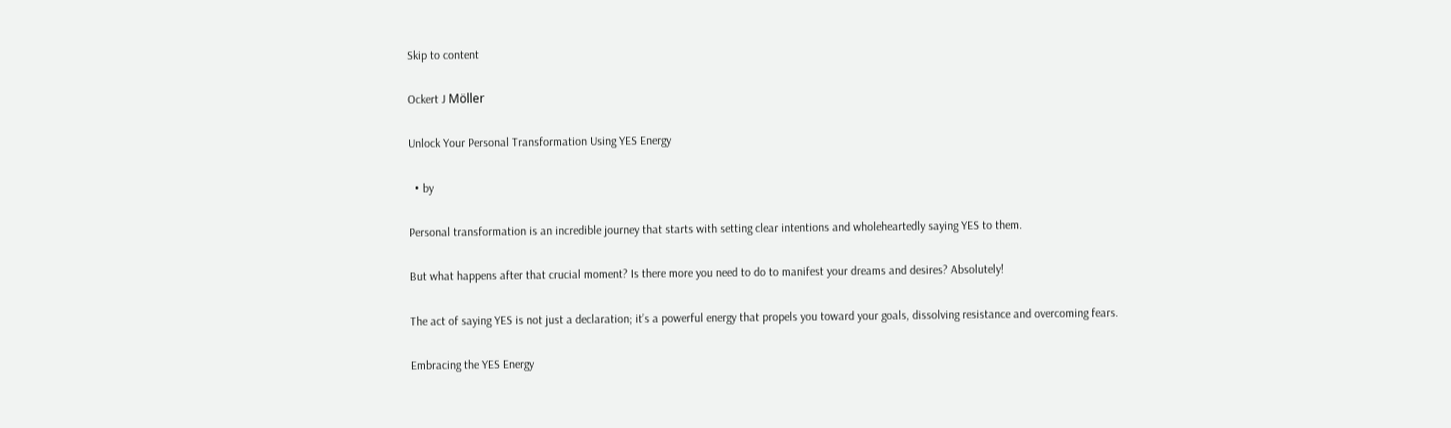Skip to content

Ockert J Möller

Unlock Your Personal Transformation Using YES Energy

  • by

Personal transformation is an incredible journey that starts with setting clear intentions and wholeheartedly saying YES to them.

But what happens after that crucial moment? Is there more you need to do to manifest your dreams and desires? Absolutely!

The act of saying YES is not just a declaration; it’s a powerful energy that propels you toward your goals, dissolving resistance and overcoming fears.

Embracing the YES Energy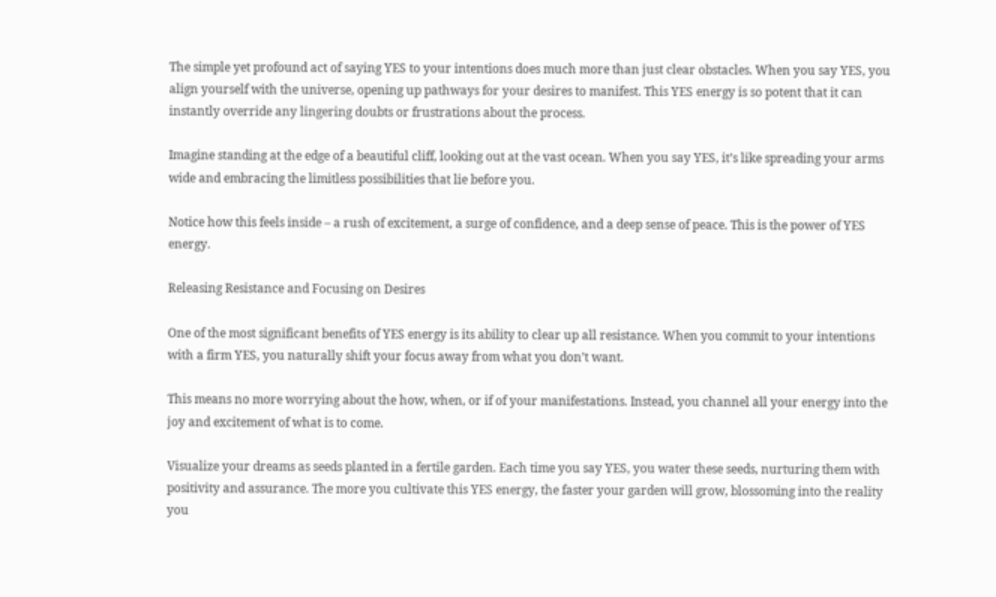The simple yet profound act of saying YES to your intentions does much more than just clear obstacles. When you say YES, you align yourself with the universe, opening up pathways for your desires to manifest. This YES energy is so potent that it can instantly override any lingering doubts or frustrations about the process.

Imagine standing at the edge of a beautiful cliff, looking out at the vast ocean. When you say YES, it’s like spreading your arms wide and embracing the limitless possibilities that lie before you.

Notice how this feels inside – a rush of excitement, a surge of confidence, and a deep sense of peace. This is the power of YES energy.

Releasing Resistance and Focusing on Desires

One of the most significant benefits of YES energy is its ability to clear up all resistance. When you commit to your intentions with a firm YES, you naturally shift your focus away from what you don’t want.

This means no more worrying about the how, when, or if of your manifestations. Instead, you channel all your energy into the joy and excitement of what is to come.

Visualize your dreams as seeds planted in a fertile garden. Each time you say YES, you water these seeds, nurturing them with positivity and assurance. The more you cultivate this YES energy, the faster your garden will grow, blossoming into the reality you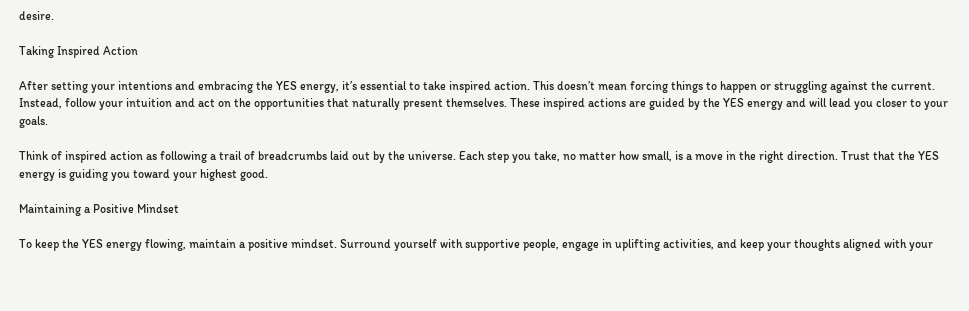desire.

Taking Inspired Action

After setting your intentions and embracing the YES energy, it’s essential to take inspired action. This doesn’t mean forcing things to happen or struggling against the current. Instead, follow your intuition and act on the opportunities that naturally present themselves. These inspired actions are guided by the YES energy and will lead you closer to your goals.

Think of inspired action as following a trail of breadcrumbs laid out by the universe. Each step you take, no matter how small, is a move in the right direction. Trust that the YES energy is guiding you toward your highest good.

Maintaining a Positive Mindset

To keep the YES energy flowing, maintain a positive mindset. Surround yourself with supportive people, engage in uplifting activities, and keep your thoughts aligned with your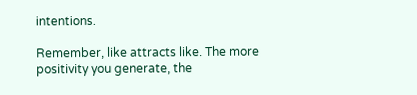intentions.

Remember, like attracts like. The more positivity you generate, the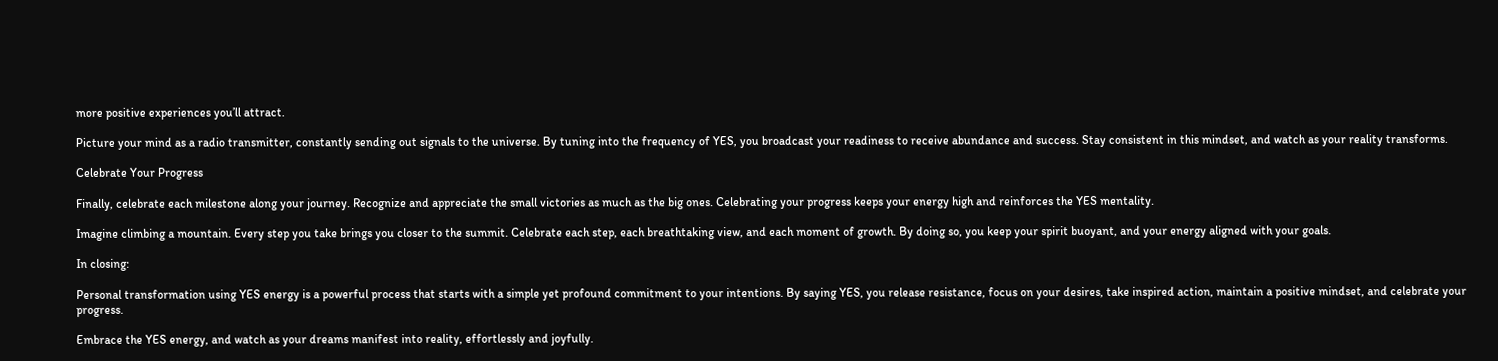more positive experiences you’ll attract.

Picture your mind as a radio transmitter, constantly sending out signals to the universe. By tuning into the frequency of YES, you broadcast your readiness to receive abundance and success. Stay consistent in this mindset, and watch as your reality transforms.

Celebrate Your Progress

Finally, celebrate each milestone along your journey. Recognize and appreciate the small victories as much as the big ones. Celebrating your progress keeps your energy high and reinforces the YES mentality.

Imagine climbing a mountain. Every step you take brings you closer to the summit. Celebrate each step, each breathtaking view, and each moment of growth. By doing so, you keep your spirit buoyant, and your energy aligned with your goals.

In closing:

Personal transformation using YES energy is a powerful process that starts with a simple yet profound commitment to your intentions. By saying YES, you release resistance, focus on your desires, take inspired action, maintain a positive mindset, and celebrate your progress.

Embrace the YES energy, and watch as your dreams manifest into reality, effortlessly and joyfully.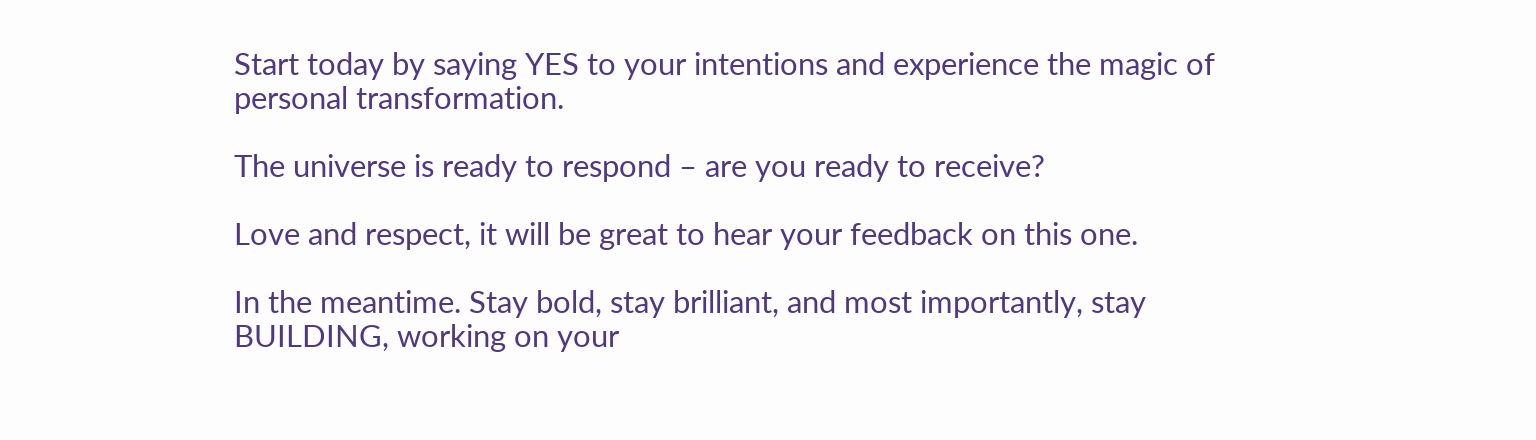Start today by saying YES to your intentions and experience the magic of personal transformation.

The universe is ready to respond – are you ready to receive?

Love and respect, it will be great to hear your feedback on this one.

In the meantime. Stay bold, stay brilliant, and most importantly, stay BUILDING, working on your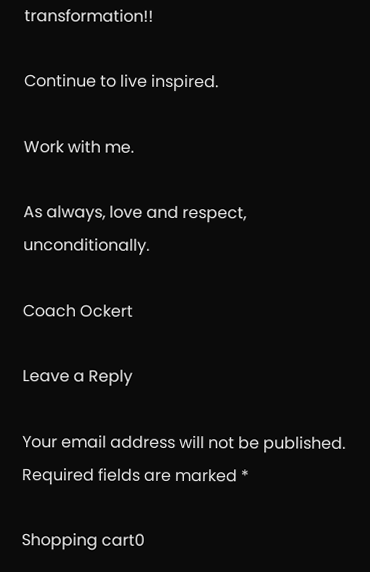transformation!!

Continue to live inspired.

Work with me.

As always, love and respect, unconditionally.

Coach Ockert

Leave a Reply

Your email address will not be published. Required fields are marked *

Shopping cart0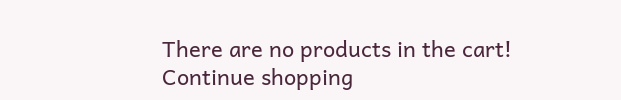There are no products in the cart!
Continue shopping